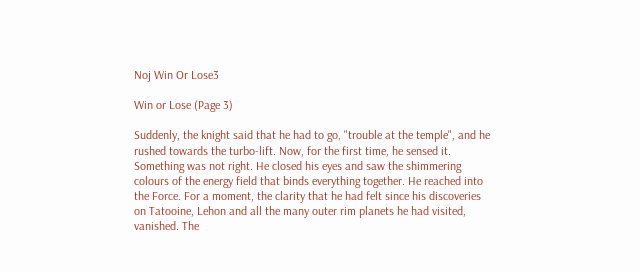Noj Win Or Lose3

Win or Lose (Page 3)

Suddenly, the knight said that he had to go, "trouble at the temple", and he rushed towards the turbo-lift. Now, for the first time, he sensed it. Something was not right. He closed his eyes and saw the shimmering colours of the energy field that binds everything together. He reached into the Force. For a moment, the clarity that he had felt since his discoveries on Tatooine, Lehon and all the many outer rim planets he had visited, vanished. The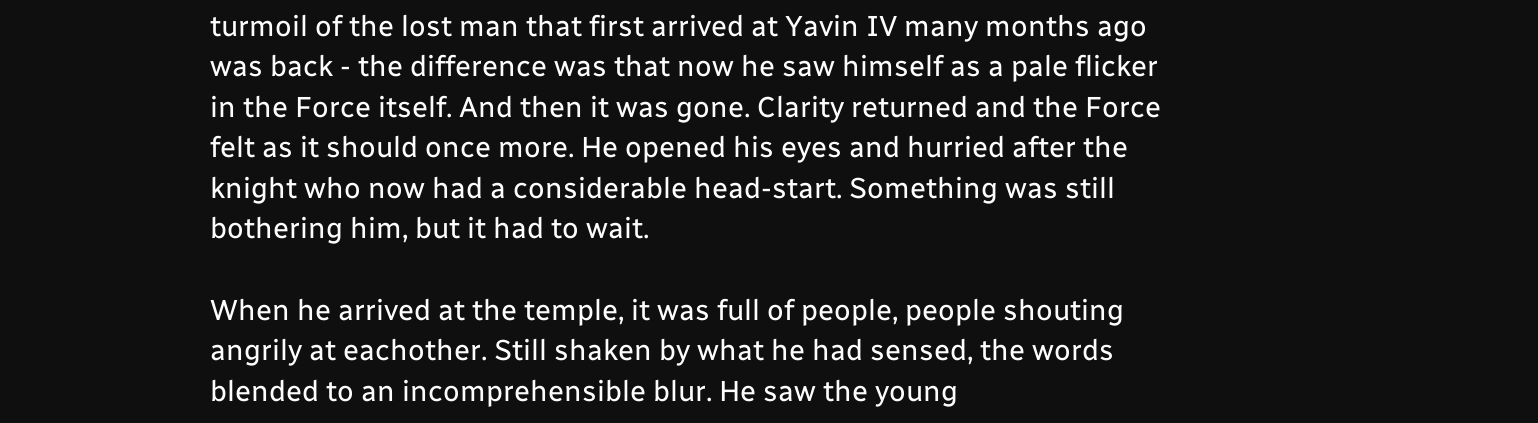turmoil of the lost man that first arrived at Yavin IV many months ago was back - the difference was that now he saw himself as a pale flicker in the Force itself. And then it was gone. Clarity returned and the Force felt as it should once more. He opened his eyes and hurried after the knight who now had a considerable head-start. Something was still bothering him, but it had to wait.

When he arrived at the temple, it was full of people, people shouting angrily at eachother. Still shaken by what he had sensed, the words blended to an incomprehensible blur. He saw the young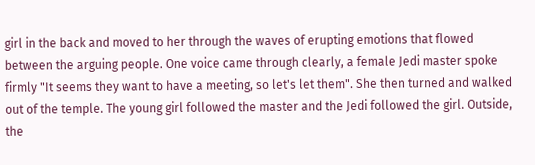girl in the back and moved to her through the waves of erupting emotions that flowed between the arguing people. One voice came through clearly, a female Jedi master spoke firmly "It seems they want to have a meeting, so let's let them". She then turned and walked out of the temple. The young girl followed the master and the Jedi followed the girl. Outside, the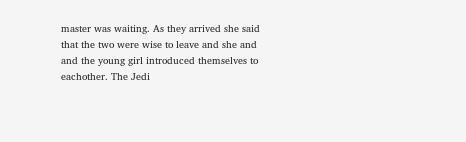master was waiting. As they arrived she said that the two were wise to leave and she and and the young girl introduced themselves to eachother. The Jedi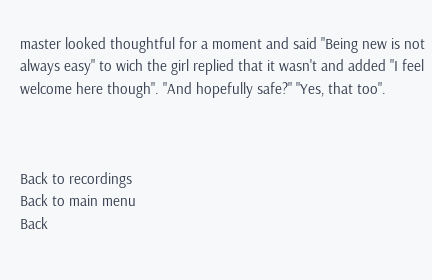master looked thoughtful for a moment and said "Being new is not always easy" to wich the girl replied that it wasn't and added "I feel welcome here though". "And hopefully safe?" "Yes, that too".



Back to recordings
Back to main menu
Back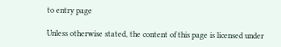to entry page

Unless otherwise stated, the content of this page is licensed under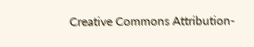Creative Commons Attribution-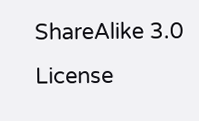ShareAlike 3.0 License